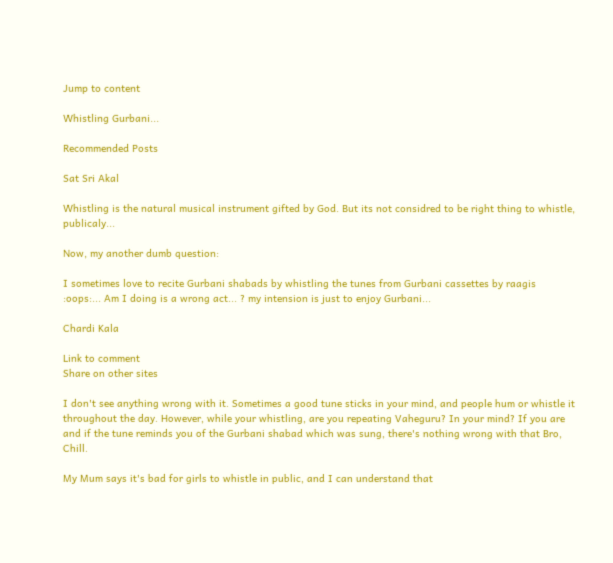Jump to content

Whistling Gurbani...

Recommended Posts

Sat Sri Akal

Whistling is the natural musical instrument gifted by God. But its not considred to be right thing to whistle, publicaly...

Now, my another dumb question:

I sometimes love to recite Gurbani shabads by whistling the tunes from Gurbani cassettes by raagis :oops:... Am I doing is a wrong act... ? my intension is just to enjoy Gurbani...

Chardi Kala

Link to comment
Share on other sites

I don't see anything wrong with it. Sometimes a good tune sticks in your mind, and people hum or whistle it throughout the day. However, while your whistling, are you repeating Vaheguru? In your mind? If you are and if the tune reminds you of the Gurbani shabad which was sung, there's nothing wrong with that Bro, Chill.

My Mum says it's bad for girls to whistle in public, and I can understand that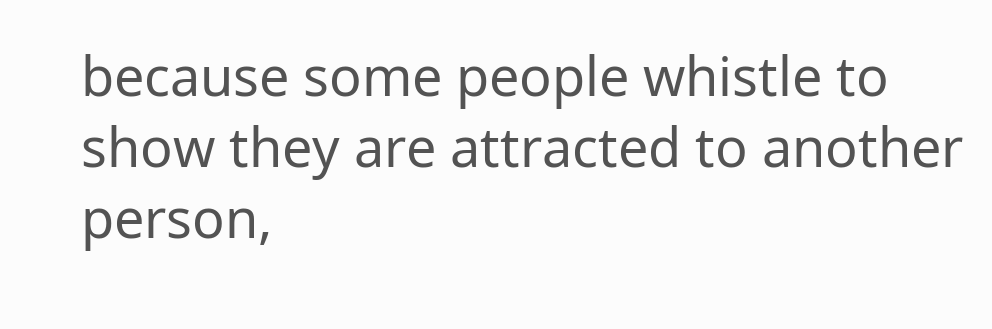because some people whistle to show they are attracted to another person,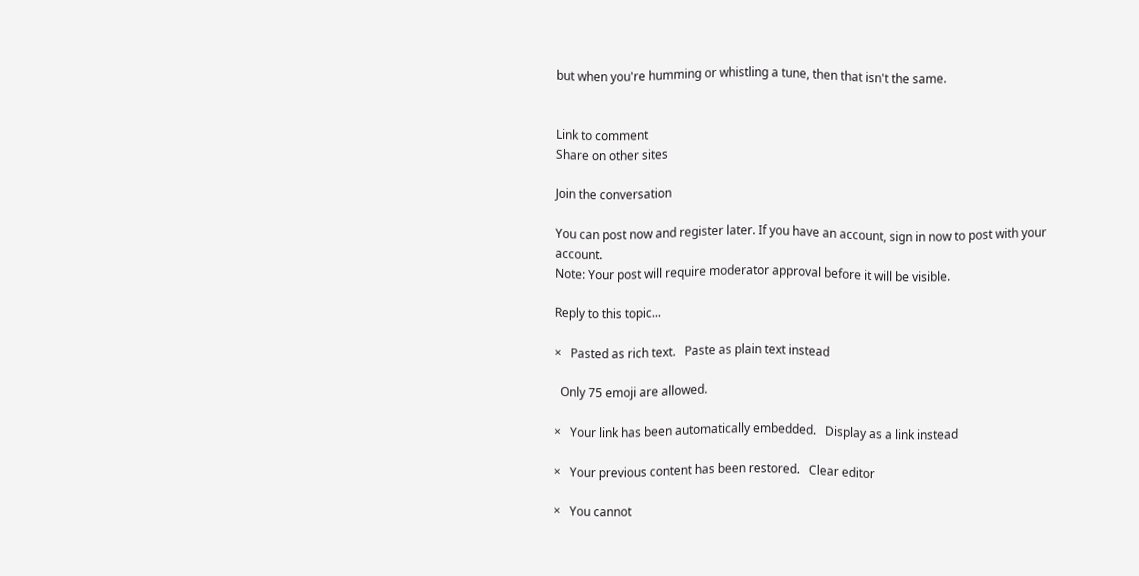but when you're humming or whistling a tune, then that isn't the same.


Link to comment
Share on other sites

Join the conversation

You can post now and register later. If you have an account, sign in now to post with your account.
Note: Your post will require moderator approval before it will be visible.

Reply to this topic...

×   Pasted as rich text.   Paste as plain text instead

  Only 75 emoji are allowed.

×   Your link has been automatically embedded.   Display as a link instead

×   Your previous content has been restored.   Clear editor

×   You cannot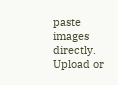paste images directly. Upload or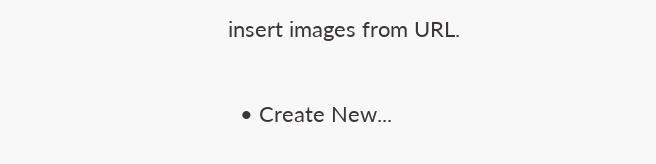insert images from URL.


  • Create New...